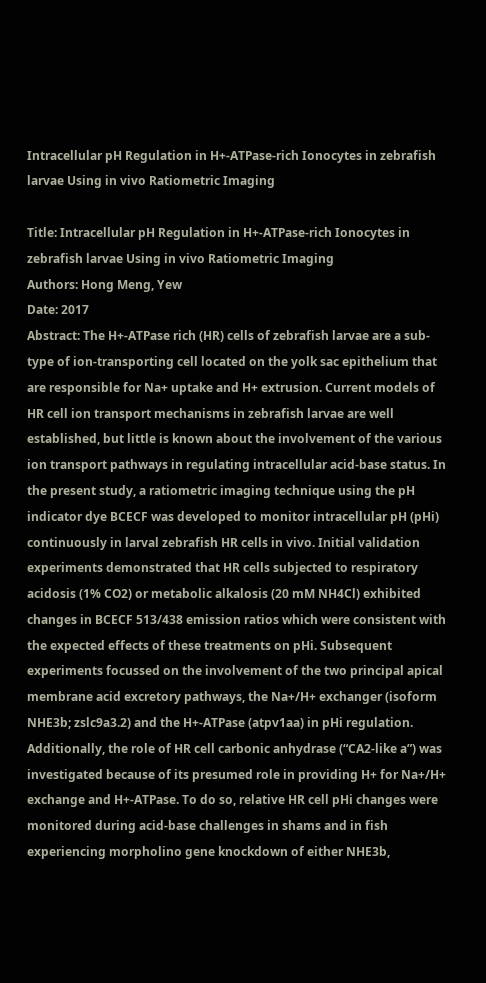Intracellular pH Regulation in H+-ATPase-rich Ionocytes in zebrafish larvae Using in vivo Ratiometric Imaging

Title: Intracellular pH Regulation in H+-ATPase-rich Ionocytes in zebrafish larvae Using in vivo Ratiometric Imaging
Authors: Hong Meng, Yew
Date: 2017
Abstract: The H+-ATPase rich (HR) cells of zebrafish larvae are a sub-type of ion-transporting cell located on the yolk sac epithelium that are responsible for Na+ uptake and H+ extrusion. Current models of HR cell ion transport mechanisms in zebrafish larvae are well established, but little is known about the involvement of the various ion transport pathways in regulating intracellular acid-base status. In the present study, a ratiometric imaging technique using the pH indicator dye BCECF was developed to monitor intracellular pH (pHi) continuously in larval zebrafish HR cells in vivo. Initial validation experiments demonstrated that HR cells subjected to respiratory acidosis (1% CO2) or metabolic alkalosis (20 mM NH4Cl) exhibited changes in BCECF 513/438 emission ratios which were consistent with the expected effects of these treatments on pHi. Subsequent experiments focussed on the involvement of the two principal apical membrane acid excretory pathways, the Na+/H+ exchanger (isoform NHE3b; zslc9a3.2) and the H+-ATPase (atpv1aa) in pHi regulation. Additionally, the role of HR cell carbonic anhydrase (“CA2-like a”) was investigated because of its presumed role in providing H+ for Na+/H+ exchange and H+-ATPase. To do so, relative HR cell pHi changes were monitored during acid-base challenges in shams and in fish experiencing morpholino gene knockdown of either NHE3b,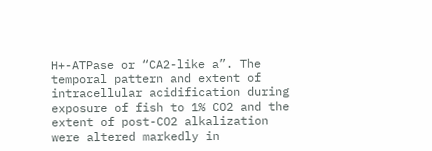H+-ATPase or “CA2-like a”. The temporal pattern and extent of intracellular acidification during exposure of fish to 1% CO2 and the extent of post-CO2 alkalization were altered markedly in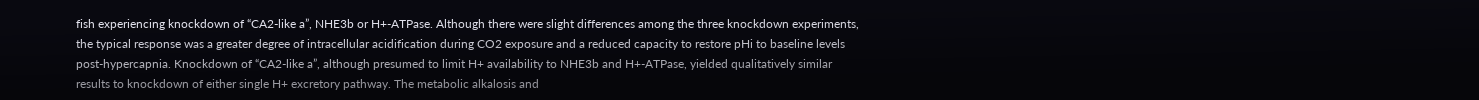fish experiencing knockdown of “CA2-like a”, NHE3b or H+-ATPase. Although there were slight differences among the three knockdown experiments, the typical response was a greater degree of intracellular acidification during CO2 exposure and a reduced capacity to restore pHi to baseline levels post-hypercapnia. Knockdown of “CA2-like a”, although presumed to limit H+ availability to NHE3b and H+-ATPase, yielded qualitatively similar results to knockdown of either single H+ excretory pathway. The metabolic alkalosis and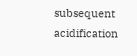subsequent acidification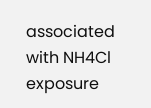associated with NH4Cl exposure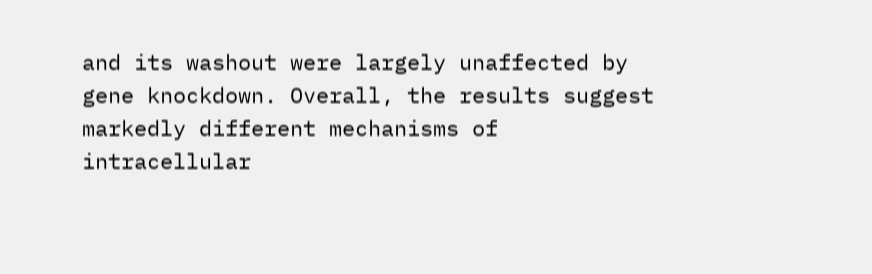and its washout were largely unaffected by gene knockdown. Overall, the results suggest markedly different mechanisms of intracellular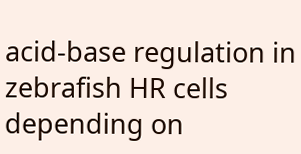acid-base regulation in zebrafish HR cells depending on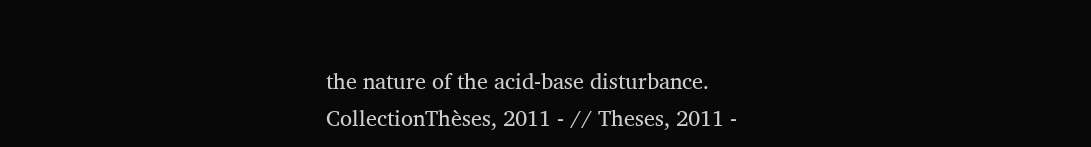the nature of the acid-base disturbance.
CollectionThèses, 2011 - // Theses, 2011 -